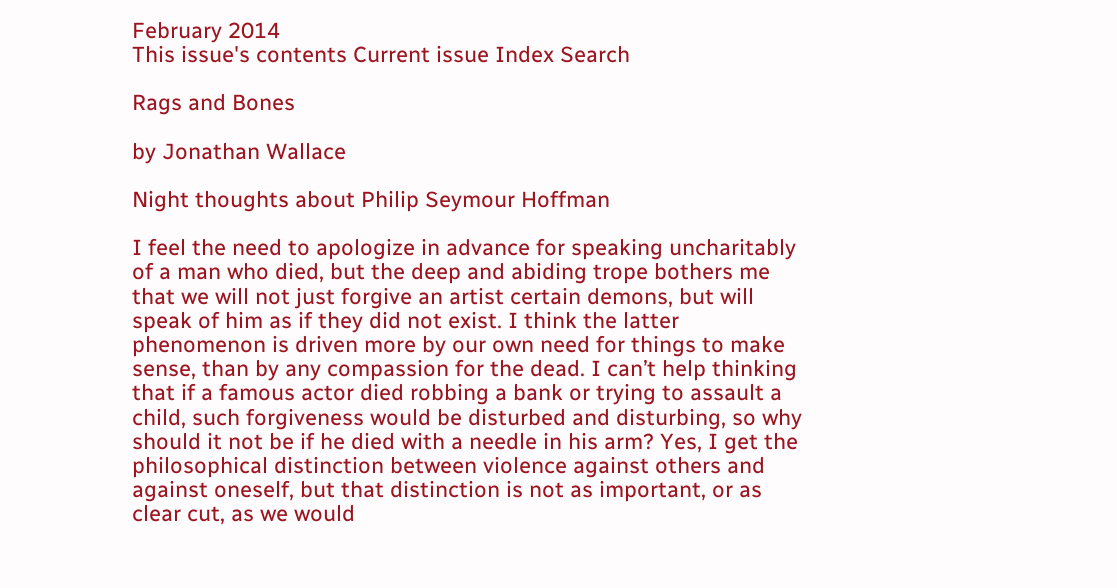February 2014
This issue's contents Current issue Index Search

Rags and Bones

by Jonathan Wallace

Night thoughts about Philip Seymour Hoffman

I feel the need to apologize in advance for speaking uncharitably of a man who died, but the deep and abiding trope bothers me that we will not just forgive an artist certain demons, but will speak of him as if they did not exist. I think the latter phenomenon is driven more by our own need for things to make sense, than by any compassion for the dead. I can’t help thinking that if a famous actor died robbing a bank or trying to assault a child, such forgiveness would be disturbed and disturbing, so why should it not be if he died with a needle in his arm? Yes, I get the philosophical distinction between violence against others and against oneself, but that distinction is not as important, or as clear cut, as we would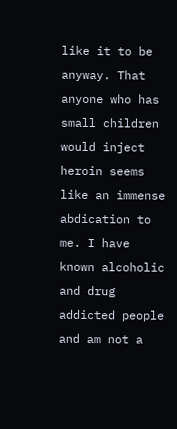like it to be anyway. That anyone who has small children would inject heroin seems like an immense abdication to me. I have known alcoholic and drug addicted people and am not a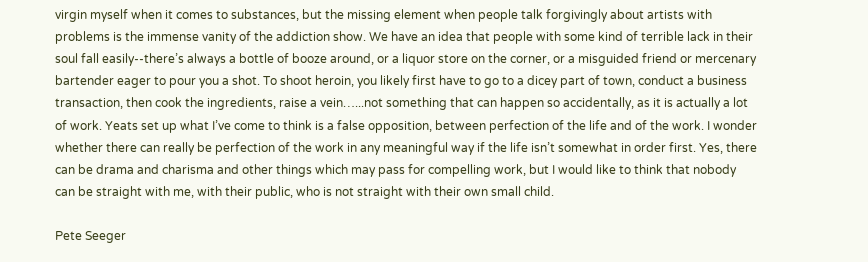virgin myself when it comes to substances, but the missing element when people talk forgivingly about artists with problems is the immense vanity of the addiction show. We have an idea that people with some kind of terrible lack in their soul fall easily--there’s always a bottle of booze around, or a liquor store on the corner, or a misguided friend or mercenary bartender eager to pour you a shot. To shoot heroin, you likely first have to go to a dicey part of town, conduct a business transaction, then cook the ingredients, raise a vein…...not something that can happen so accidentally, as it is actually a lot of work. Yeats set up what I’ve come to think is a false opposition, between perfection of the life and of the work. I wonder whether there can really be perfection of the work in any meaningful way if the life isn’t somewhat in order first. Yes, there can be drama and charisma and other things which may pass for compelling work, but I would like to think that nobody can be straight with me, with their public, who is not straight with their own small child.

Pete Seeger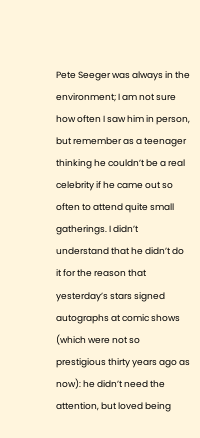Pete Seeger was always in the environment; I am not sure how often I saw him in person, but remember as a teenager thinking he couldn’t be a real celebrity if he came out so often to attend quite small gatherings. I didn’t understand that he didn’t do it for the reason that yesterday’s stars signed autographs at comic shows (which were not so prestigious thirty years ago as now): he didn’t need the attention, but loved being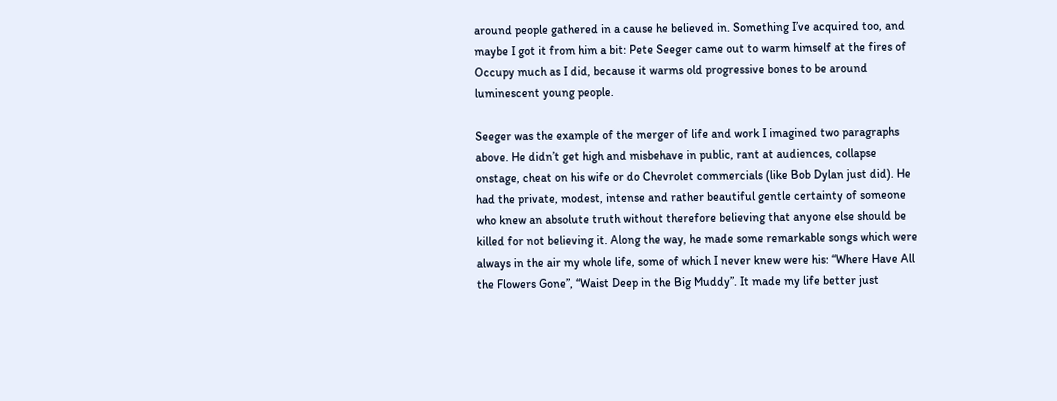around people gathered in a cause he believed in. Something I’ve acquired too, and maybe I got it from him a bit: Pete Seeger came out to warm himself at the fires of Occupy much as I did, because it warms old progressive bones to be around luminescent young people.

Seeger was the example of the merger of life and work I imagined two paragraphs above. He didn’t get high and misbehave in public, rant at audiences, collapse onstage, cheat on his wife or do Chevrolet commercials (like Bob Dylan just did). He had the private, modest, intense and rather beautiful gentle certainty of someone who knew an absolute truth without therefore believing that anyone else should be killed for not believing it. Along the way, he made some remarkable songs which were always in the air my whole life, some of which I never knew were his: “Where Have All the Flowers Gone”, “Waist Deep in the Big Muddy”. It made my life better just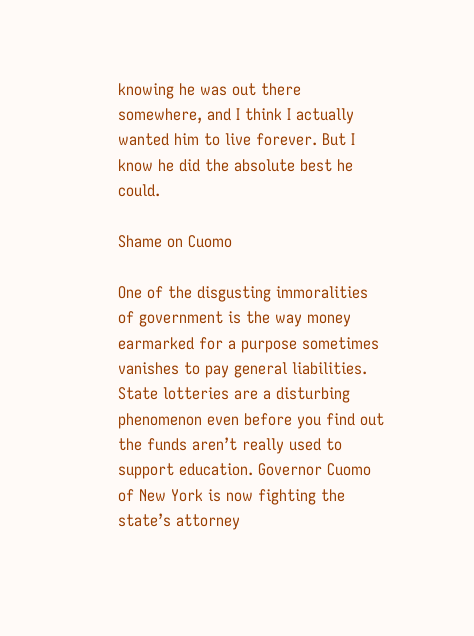knowing he was out there somewhere, and I think I actually wanted him to live forever. But I know he did the absolute best he could.

Shame on Cuomo

One of the disgusting immoralities of government is the way money earmarked for a purpose sometimes vanishes to pay general liabilities. State lotteries are a disturbing phenomenon even before you find out the funds aren’t really used to support education. Governor Cuomo of New York is now fighting the state’s attorney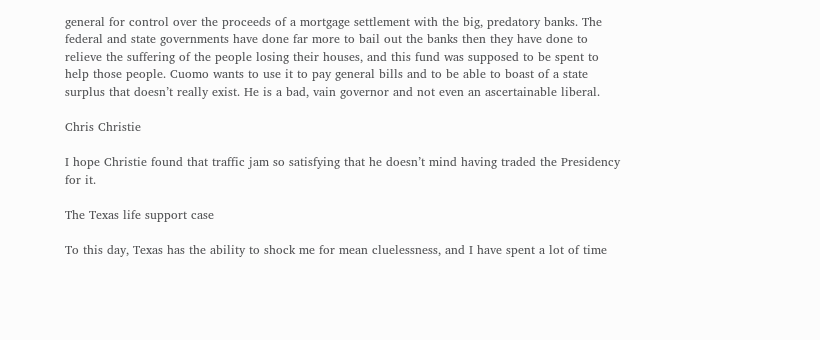general for control over the proceeds of a mortgage settlement with the big, predatory banks. The federal and state governments have done far more to bail out the banks then they have done to relieve the suffering of the people losing their houses, and this fund was supposed to be spent to help those people. Cuomo wants to use it to pay general bills and to be able to boast of a state surplus that doesn’t really exist. He is a bad, vain governor and not even an ascertainable liberal.

Chris Christie

I hope Christie found that traffic jam so satisfying that he doesn’t mind having traded the Presidency for it.

The Texas life support case

To this day, Texas has the ability to shock me for mean cluelessness, and I have spent a lot of time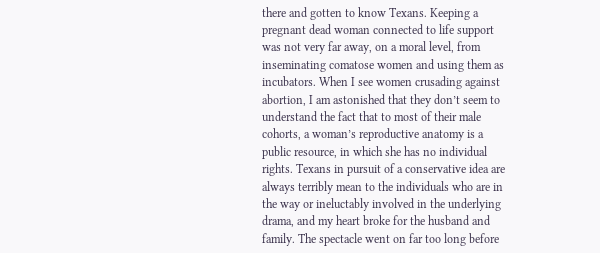there and gotten to know Texans. Keeping a pregnant dead woman connected to life support was not very far away, on a moral level, from inseminating comatose women and using them as incubators. When I see women crusading against abortion, I am astonished that they don’t seem to understand the fact that to most of their male cohorts, a woman’s reproductive anatomy is a public resource, in which she has no individual rights. Texans in pursuit of a conservative idea are always terribly mean to the individuals who are in the way or ineluctably involved in the underlying drama, and my heart broke for the husband and family. The spectacle went on far too long before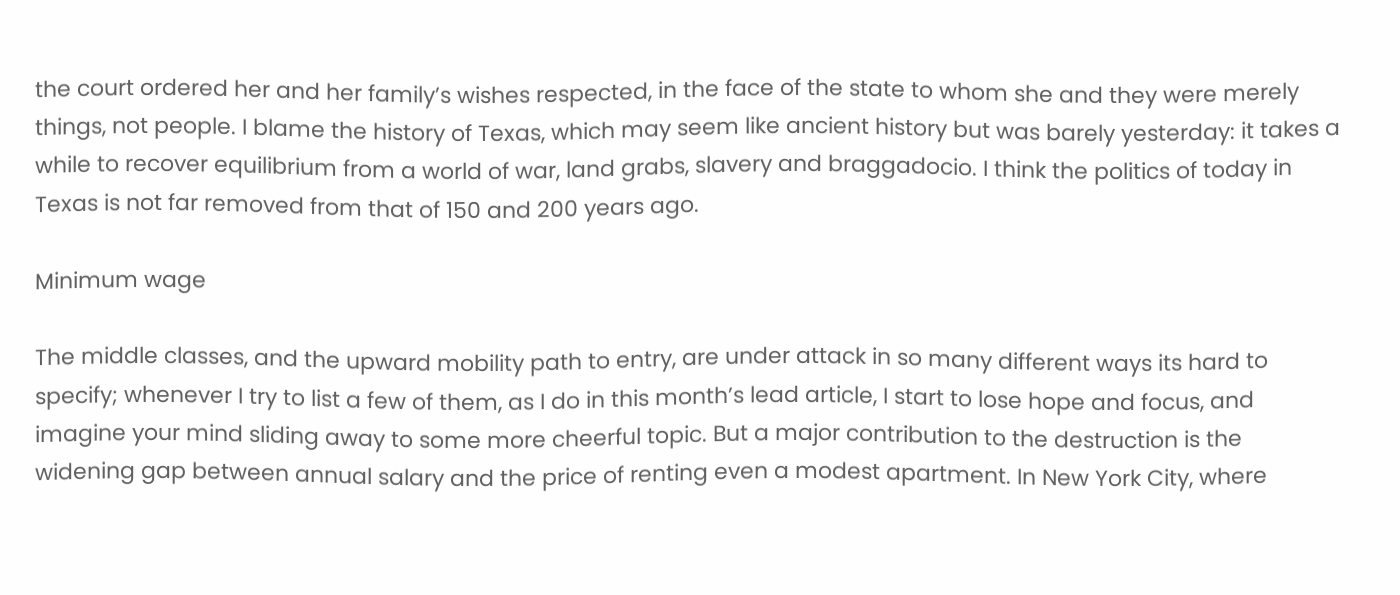the court ordered her and her family’s wishes respected, in the face of the state to whom she and they were merely things, not people. I blame the history of Texas, which may seem like ancient history but was barely yesterday: it takes a while to recover equilibrium from a world of war, land grabs, slavery and braggadocio. I think the politics of today in Texas is not far removed from that of 150 and 200 years ago.

Minimum wage

The middle classes, and the upward mobility path to entry, are under attack in so many different ways its hard to specify; whenever I try to list a few of them, as I do in this month’s lead article, I start to lose hope and focus, and imagine your mind sliding away to some more cheerful topic. But a major contribution to the destruction is the widening gap between annual salary and the price of renting even a modest apartment. In New York City, where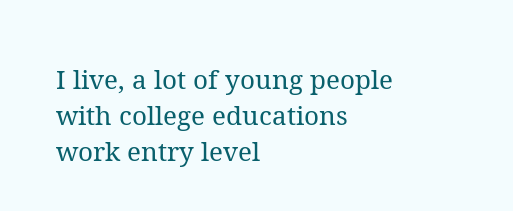I live, a lot of young people with college educations work entry level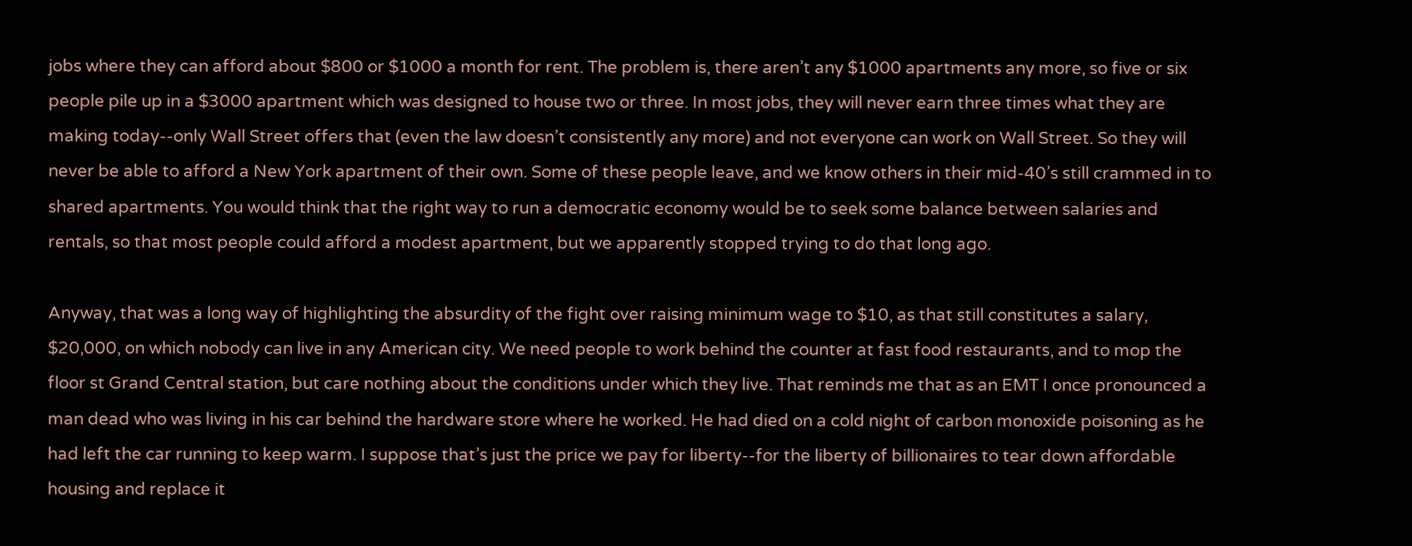jobs where they can afford about $800 or $1000 a month for rent. The problem is, there aren’t any $1000 apartments any more, so five or six people pile up in a $3000 apartment which was designed to house two or three. In most jobs, they will never earn three times what they are making today--only Wall Street offers that (even the law doesn’t consistently any more) and not everyone can work on Wall Street. So they will never be able to afford a New York apartment of their own. Some of these people leave, and we know others in their mid-40’s still crammed in to shared apartments. You would think that the right way to run a democratic economy would be to seek some balance between salaries and rentals, so that most people could afford a modest apartment, but we apparently stopped trying to do that long ago.

Anyway, that was a long way of highlighting the absurdity of the fight over raising minimum wage to $10, as that still constitutes a salary, $20,000, on which nobody can live in any American city. We need people to work behind the counter at fast food restaurants, and to mop the floor st Grand Central station, but care nothing about the conditions under which they live. That reminds me that as an EMT I once pronounced a man dead who was living in his car behind the hardware store where he worked. He had died on a cold night of carbon monoxide poisoning as he had left the car running to keep warm. I suppose that’s just the price we pay for liberty--for the liberty of billionaires to tear down affordable housing and replace it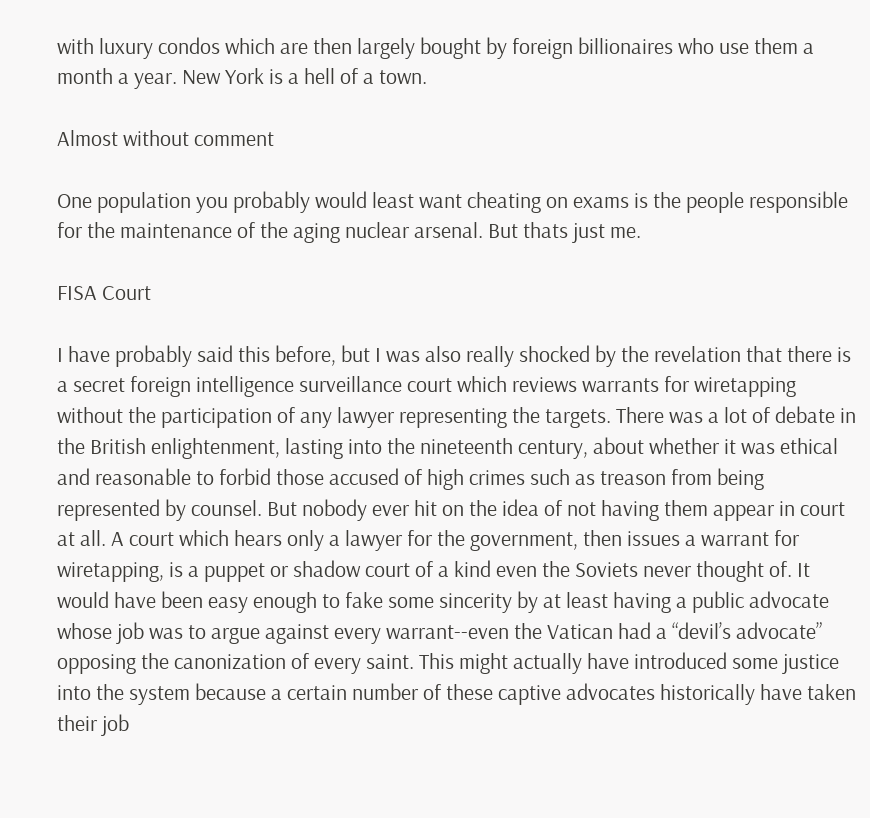with luxury condos which are then largely bought by foreign billionaires who use them a month a year. New York is a hell of a town.

Almost without comment

One population you probably would least want cheating on exams is the people responsible for the maintenance of the aging nuclear arsenal. But thats just me.

FISA Court

I have probably said this before, but I was also really shocked by the revelation that there is a secret foreign intelligence surveillance court which reviews warrants for wiretapping without the participation of any lawyer representing the targets. There was a lot of debate in the British enlightenment, lasting into the nineteenth century, about whether it was ethical and reasonable to forbid those accused of high crimes such as treason from being represented by counsel. But nobody ever hit on the idea of not having them appear in court at all. A court which hears only a lawyer for the government, then issues a warrant for wiretapping, is a puppet or shadow court of a kind even the Soviets never thought of. It would have been easy enough to fake some sincerity by at least having a public advocate whose job was to argue against every warrant--even the Vatican had a “devil’s advocate” opposing the canonization of every saint. This might actually have introduced some justice into the system because a certain number of these captive advocates historically have taken their job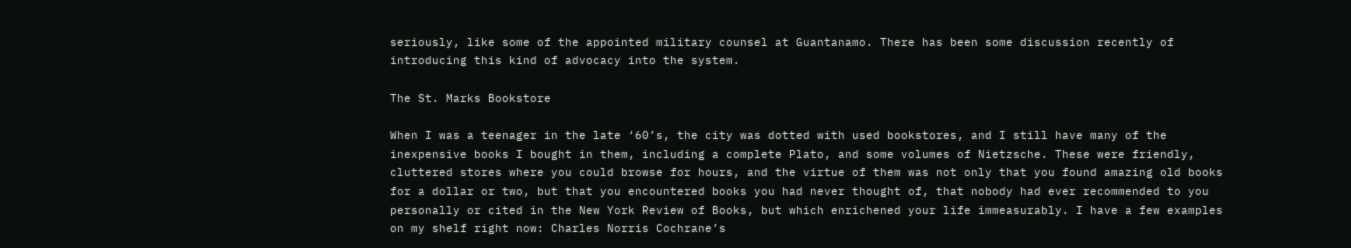seriously, like some of the appointed military counsel at Guantanamo. There has been some discussion recently of introducing this kind of advocacy into the system.

The St. Marks Bookstore

When I was a teenager in the late ‘60’s, the city was dotted with used bookstores, and I still have many of the inexpensive books I bought in them, including a complete Plato, and some volumes of Nietzsche. These were friendly, cluttered stores where you could browse for hours, and the virtue of them was not only that you found amazing old books for a dollar or two, but that you encountered books you had never thought of, that nobody had ever recommended to you personally or cited in the New York Review of Books, but which enrichened your life immeasurably. I have a few examples on my shelf right now: Charles Norris Cochrane’s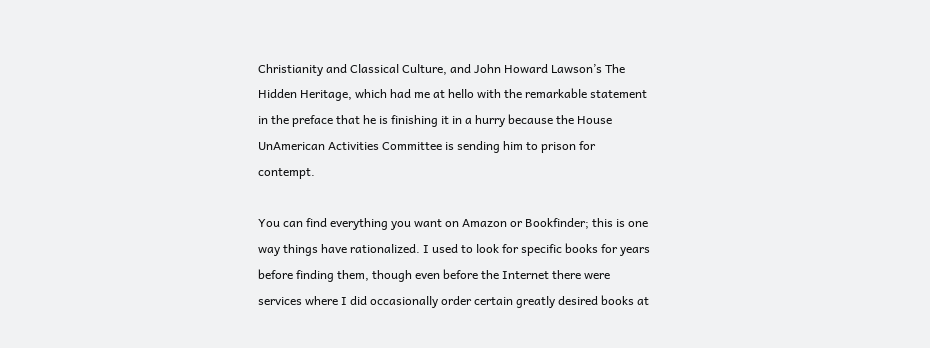Christianity and Classical Culture, and John Howard Lawson’s The Hidden Heritage, which had me at hello with the remarkable statement in the preface that he is finishing it in a hurry because the House UnAmerican Activities Committee is sending him to prison for contempt.

You can find everything you want on Amazon or Bookfinder; this is one way things have rationalized. I used to look for specific books for years before finding them, though even before the Internet there were services where I did occasionally order certain greatly desired books at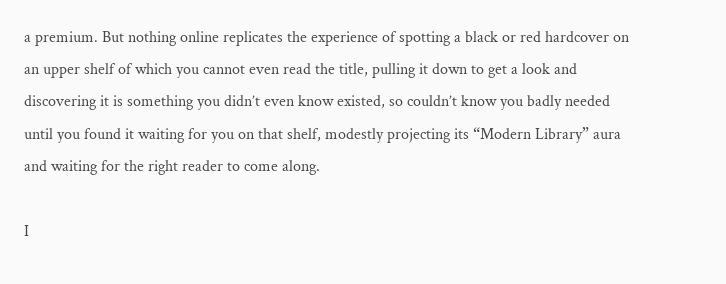a premium. But nothing online replicates the experience of spotting a black or red hardcover on an upper shelf of which you cannot even read the title, pulling it down to get a look and discovering it is something you didn’t even know existed, so couldn’t know you badly needed until you found it waiting for you on that shelf, modestly projecting its “Modern Library” aura and waiting for the right reader to come along.

I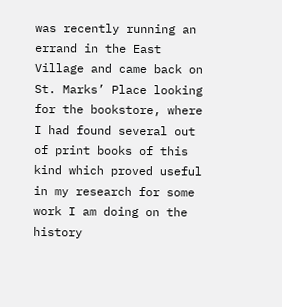was recently running an errand in the East Village and came back on St. Marks’ Place looking for the bookstore, where I had found several out of print books of this kind which proved useful in my research for some work I am doing on the history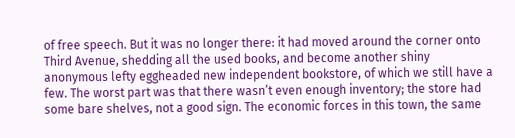of free speech. But it was no longer there: it had moved around the corner onto Third Avenue, shedding all the used books, and become another shiny anonymous lefty eggheaded new independent bookstore, of which we still have a few. The worst part was that there wasn’t even enough inventory; the store had some bare shelves, not a good sign. The economic forces in this town, the same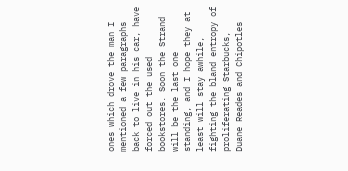ones which drove the man I mentioned a few paragraphs back to live in his car, have forced out the used bookstores. Soon the Strand will be the last one standing, and I hope they at least will stay awhile, fighting the bland entropy of proliferating Starbucks, Duane Reades and Chipotles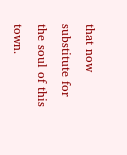that now substitute for the soul of this town.